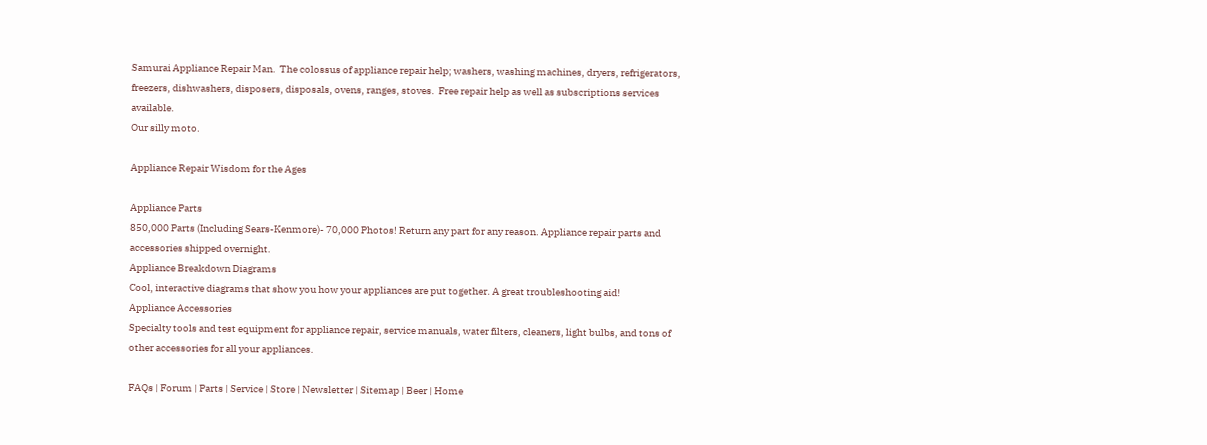Samurai Appliance Repair Man.  The colossus of appliance repair help; washers, washing machines, dryers, refrigerators, freezers, dishwashers, disposers, disposals, ovens, ranges, stoves.  Free repair help as well as subscriptions services available.
Our silly moto.

Appliance Repair Wisdom for the Ages

Appliance Parts
850,000 Parts (Including Sears-Kenmore)- 70,000 Photos! Return any part for any reason. Appliance repair parts and accessories shipped overnight.
Appliance Breakdown Diagrams
Cool, interactive diagrams that show you how your appliances are put together. A great troubleshooting aid!
Appliance Accessories
Specialty tools and test equipment for appliance repair, service manuals, water filters, cleaners, light bulbs, and tons of other accessories for all your appliances.

FAQs | Forum | Parts | Service | Store | Newsletter | Sitemap | Beer | Home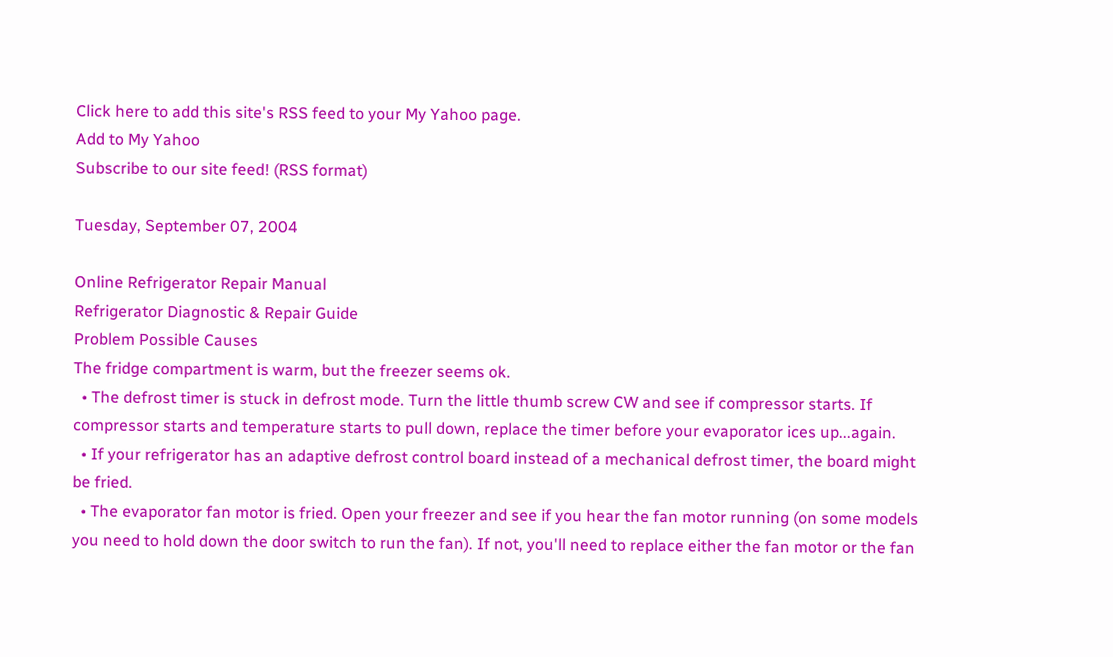Click here to add this site's RSS feed to your My Yahoo page.
Add to My Yahoo
Subscribe to our site feed! (RSS format)

Tuesday, September 07, 2004

Online Refrigerator Repair Manual
Refrigerator Diagnostic & Repair Guide
Problem Possible Causes
The fridge compartment is warm, but the freezer seems ok.
  • The defrost timer is stuck in defrost mode. Turn the little thumb screw CW and see if compressor starts. If compressor starts and temperature starts to pull down, replace the timer before your evaporator ices up...again.
  • If your refrigerator has an adaptive defrost control board instead of a mechanical defrost timer, the board might be fried.
  • The evaporator fan motor is fried. Open your freezer and see if you hear the fan motor running (on some models you need to hold down the door switch to run the fan). If not, you'll need to replace either the fan motor or the fan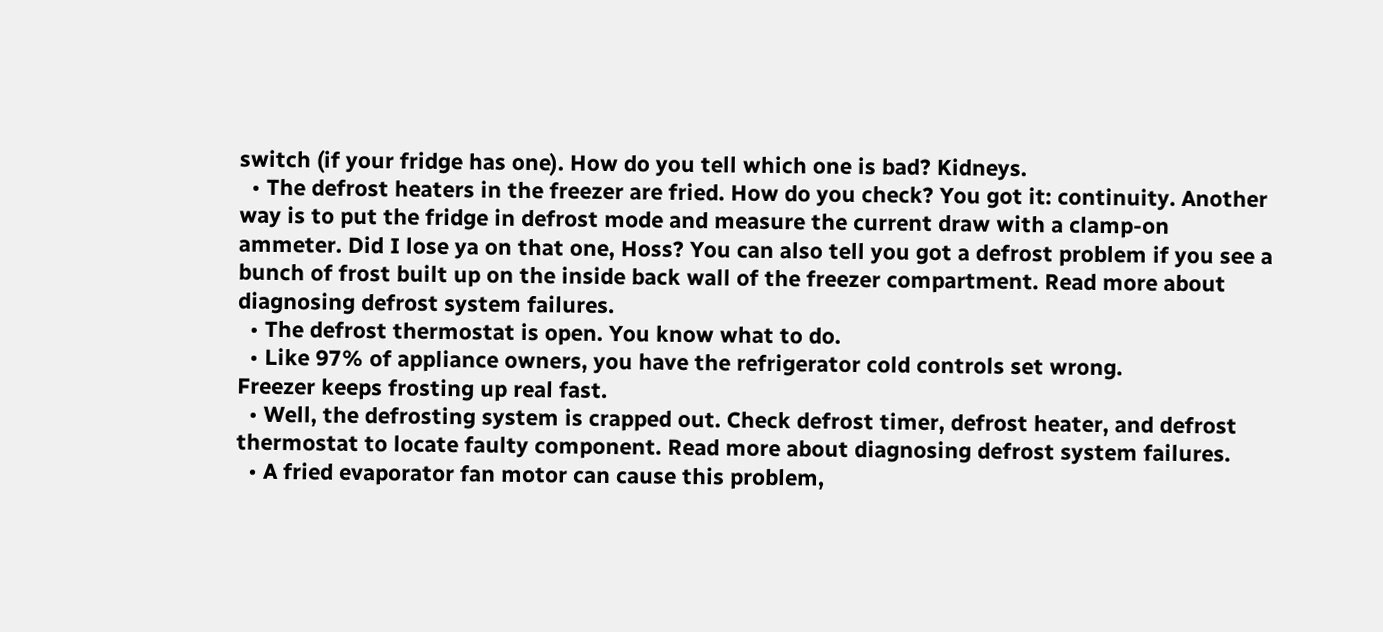switch (if your fridge has one). How do you tell which one is bad? Kidneys.
  • The defrost heaters in the freezer are fried. How do you check? You got it: continuity. Another way is to put the fridge in defrost mode and measure the current draw with a clamp-on ammeter. Did I lose ya on that one, Hoss? You can also tell you got a defrost problem if you see a bunch of frost built up on the inside back wall of the freezer compartment. Read more about diagnosing defrost system failures.
  • The defrost thermostat is open. You know what to do.
  • Like 97% of appliance owners, you have the refrigerator cold controls set wrong.
Freezer keeps frosting up real fast.
  • Well, the defrosting system is crapped out. Check defrost timer, defrost heater, and defrost thermostat to locate faulty component. Read more about diagnosing defrost system failures.
  • A fried evaporator fan motor can cause this problem,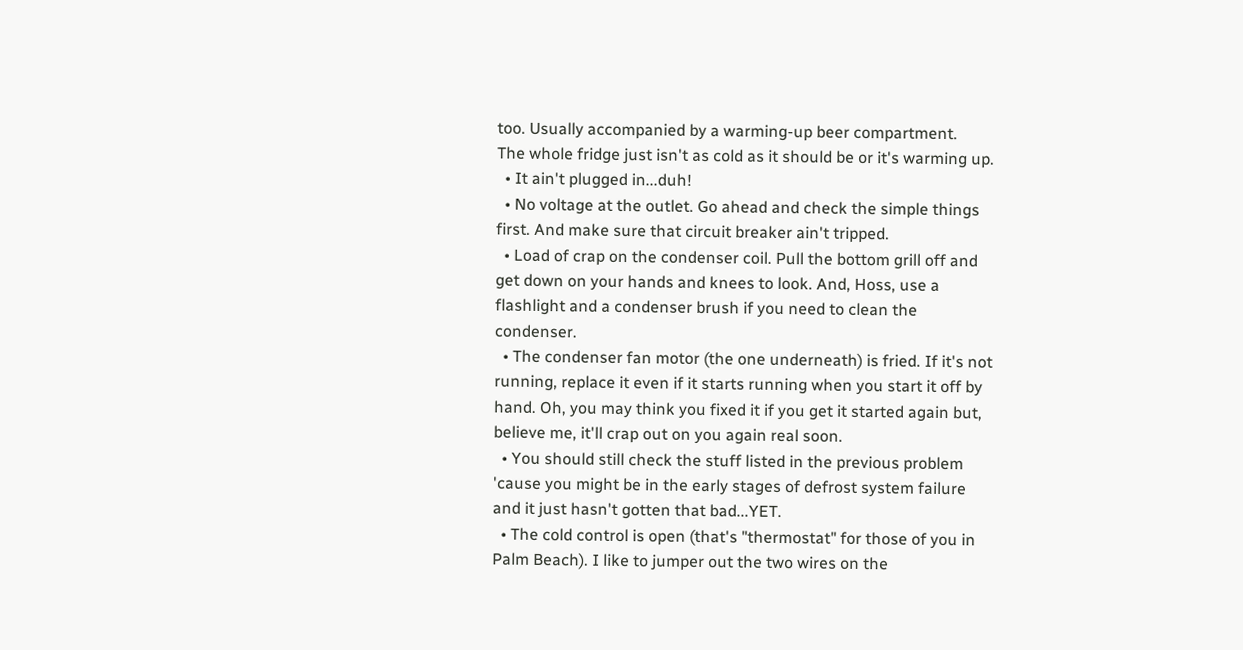too. Usually accompanied by a warming-up beer compartment.
The whole fridge just isn't as cold as it should be or it's warming up.
  • It ain't plugged in...duh!
  • No voltage at the outlet. Go ahead and check the simple things first. And make sure that circuit breaker ain't tripped.
  • Load of crap on the condenser coil. Pull the bottom grill off and get down on your hands and knees to look. And, Hoss, use a flashlight and a condenser brush if you need to clean the condenser.
  • The condenser fan motor (the one underneath) is fried. If it's not running, replace it even if it starts running when you start it off by hand. Oh, you may think you fixed it if you get it started again but, believe me, it'll crap out on you again real soon.
  • You should still check the stuff listed in the previous problem 'cause you might be in the early stages of defrost system failure and it just hasn't gotten that bad...YET.
  • The cold control is open (that's "thermostat" for those of you in Palm Beach). I like to jumper out the two wires on the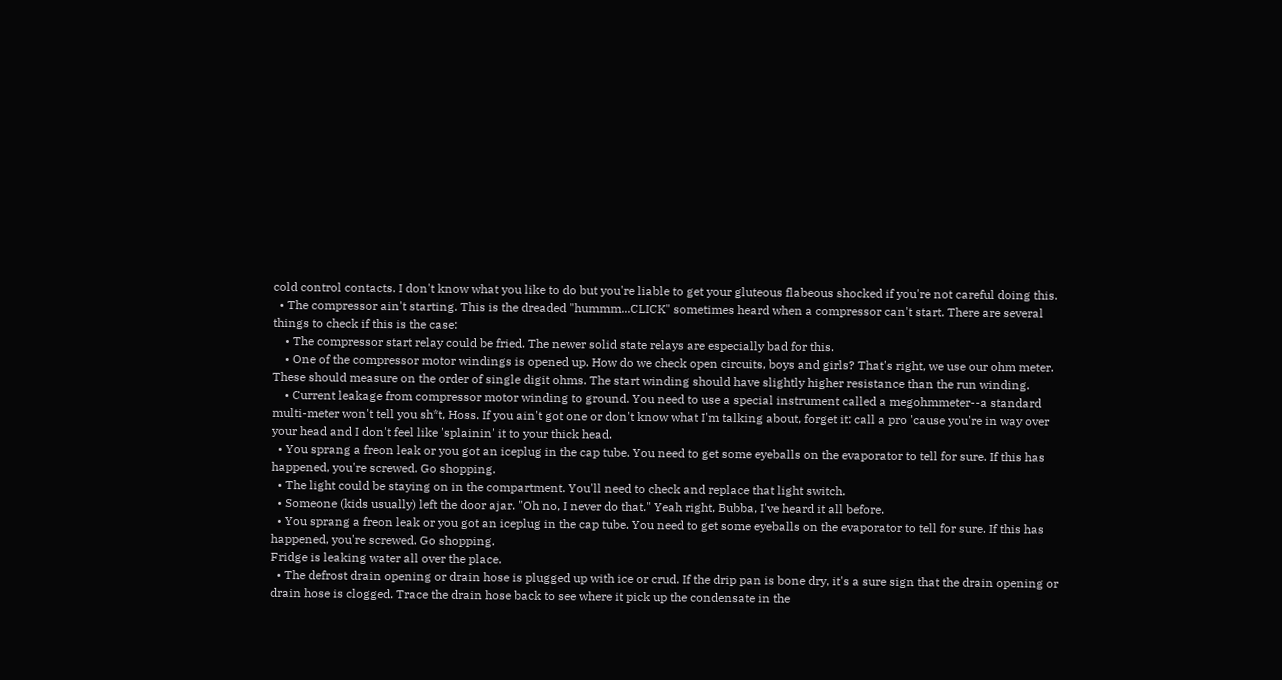cold control contacts. I don't know what you like to do but you're liable to get your gluteous flabeous shocked if you're not careful doing this.
  • The compressor ain't starting. This is the dreaded "hummm...CLICK" sometimes heard when a compressor can't start. There are several things to check if this is the case:
    • The compressor start relay could be fried. The newer solid state relays are especially bad for this.
    • One of the compressor motor windings is opened up. How do we check open circuits, boys and girls? That's right, we use our ohm meter. These should measure on the order of single digit ohms. The start winding should have slightly higher resistance than the run winding.
    • Current leakage from compressor motor winding to ground. You need to use a special instrument called a megohmmeter--a standard multi-meter won't tell you sh*t, Hoss. If you ain't got one or don't know what I'm talking about, forget it: call a pro 'cause you're in way over your head and I don't feel like 'splainin' it to your thick head.
  • You sprang a freon leak or you got an iceplug in the cap tube. You need to get some eyeballs on the evaporator to tell for sure. If this has happened, you're screwed. Go shopping.
  • The light could be staying on in the compartment. You'll need to check and replace that light switch.
  • Someone (kids usually) left the door ajar. "Oh no, I never do that." Yeah right, Bubba, I've heard it all before.
  • You sprang a freon leak or you got an iceplug in the cap tube. You need to get some eyeballs on the evaporator to tell for sure. If this has happened, you're screwed. Go shopping.
Fridge is leaking water all over the place.
  • The defrost drain opening or drain hose is plugged up with ice or crud. If the drip pan is bone dry, it's a sure sign that the drain opening or drain hose is clogged. Trace the drain hose back to see where it pick up the condensate in the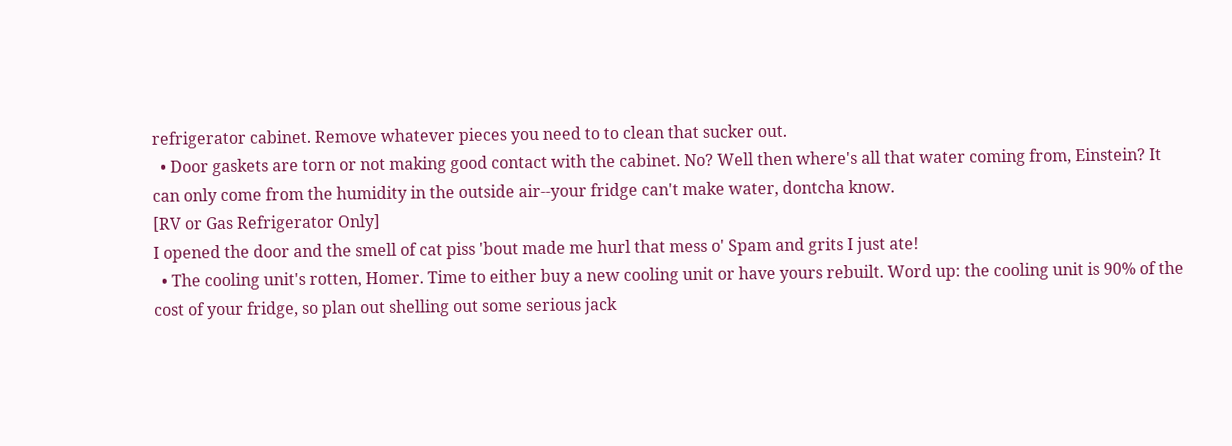refrigerator cabinet. Remove whatever pieces you need to to clean that sucker out.
  • Door gaskets are torn or not making good contact with the cabinet. No? Well then where's all that water coming from, Einstein? It can only come from the humidity in the outside air--your fridge can't make water, dontcha know.
[RV or Gas Refrigerator Only]
I opened the door and the smell of cat piss 'bout made me hurl that mess o' Spam and grits I just ate!
  • The cooling unit's rotten, Homer. Time to either buy a new cooling unit or have yours rebuilt. Word up: the cooling unit is 90% of the cost of your fridge, so plan out shelling out some serious jack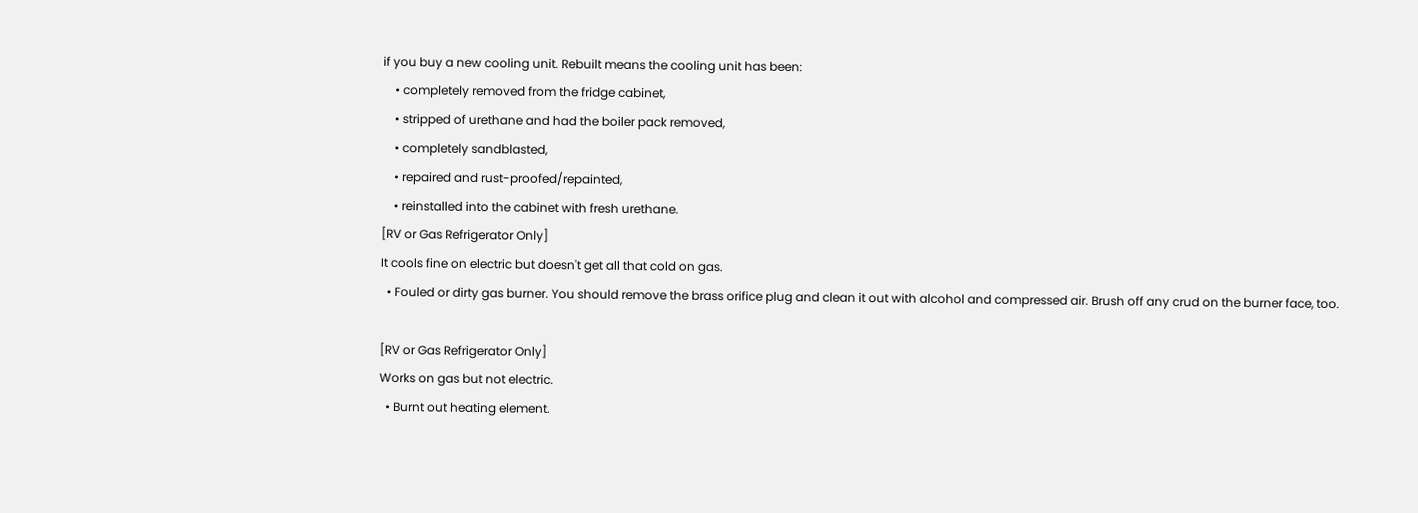if you buy a new cooling unit. Rebuilt means the cooling unit has been:
    • completely removed from the fridge cabinet,
    • stripped of urethane and had the boiler pack removed,
    • completely sandblasted,
    • repaired and rust-proofed/repainted,
    • reinstalled into the cabinet with fresh urethane.
[RV or Gas Refrigerator Only]
It cools fine on electric but doesn't get all that cold on gas.
  • Fouled or dirty gas burner. You should remove the brass orifice plug and clean it out with alcohol and compressed air. Brush off any crud on the burner face, too.

[RV or Gas Refrigerator Only]
Works on gas but not electric.
  • Burnt out heating element.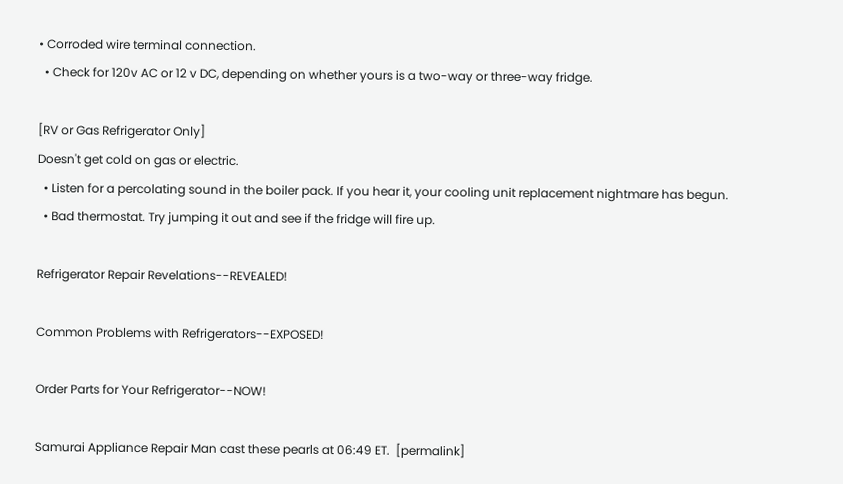• Corroded wire terminal connection.
  • Check for 120v AC or 12 v DC, depending on whether yours is a two-way or three-way fridge.

[RV or Gas Refrigerator Only]
Doesn't get cold on gas or electric.
  • Listen for a percolating sound in the boiler pack. If you hear it, your cooling unit replacement nightmare has begun.
  • Bad thermostat. Try jumping it out and see if the fridge will fire up.

Refrigerator Repair Revelations--REVEALED!

Common Problems with Refrigerators--EXPOSED!

Order Parts for Your Refrigerator--NOW!

Samurai Appliance Repair Man cast these pearls at 06:49 ET.  [permalink]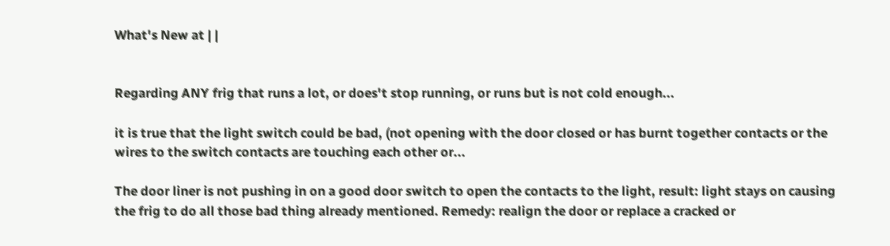What's New at | |


Regarding ANY frig that runs a lot, or does't stop running, or runs but is not cold enough...

it is true that the light switch could be bad, (not opening with the door closed or has burnt together contacts or the wires to the switch contacts are touching each other or...

The door liner is not pushing in on a good door switch to open the contacts to the light, result: light stays on causing the frig to do all those bad thing already mentioned. Remedy: realign the door or replace a cracked or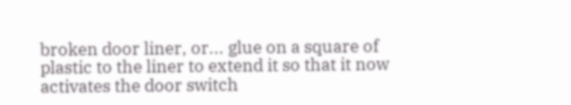broken door liner, or... glue on a square of plastic to the liner to extend it so that it now activates the door switch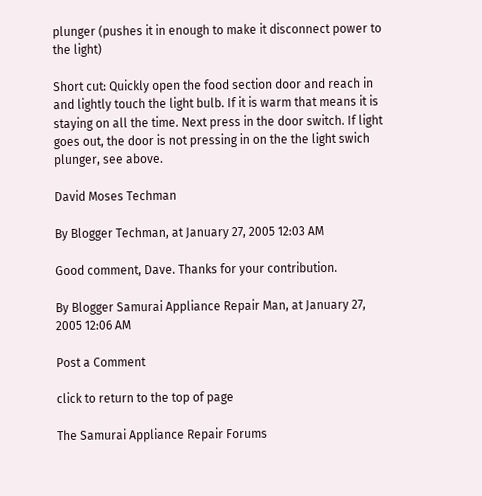plunger (pushes it in enough to make it disconnect power to the light)

Short cut: Quickly open the food section door and reach in and lightly touch the light bulb. If it is warm that means it is staying on all the time. Next press in the door switch. If light goes out, the door is not pressing in on the the light swich plunger, see above.

David Moses Techman

By Blogger Techman, at January 27, 2005 12:03 AM

Good comment, Dave. Thanks for your contribution.

By Blogger Samurai Appliance Repair Man, at January 27, 2005 12:06 AM

Post a Comment

click to return to the top of page

The Samurai Appliance Repair Forums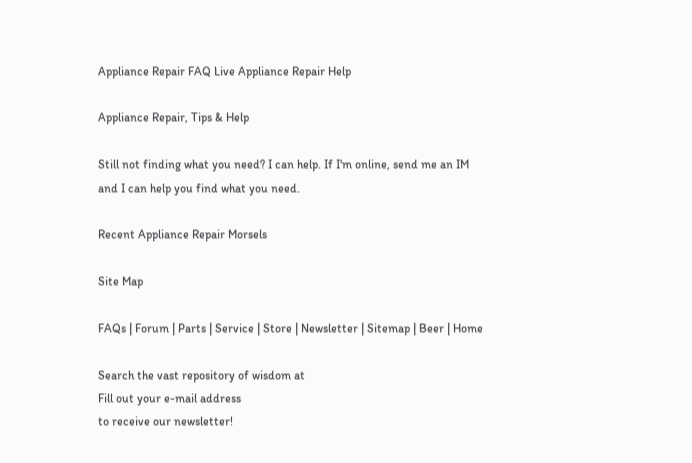Appliance Repair FAQ Live Appliance Repair Help

Appliance Repair, Tips & Help

Still not finding what you need? I can help. If I'm online, send me an IM and I can help you find what you need.

Recent Appliance Repair Morsels

Site Map

FAQs | Forum | Parts | Service | Store | Newsletter | Sitemap | Beer | Home

Search the vast repository of wisdom at
Fill out your e-mail address
to receive our newsletter!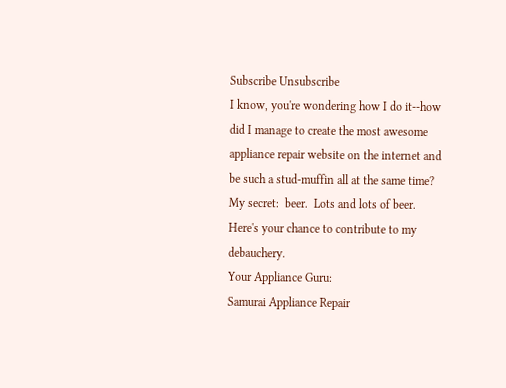Subscribe Unsubscribe
I know, you're wondering how I do it--how did I manage to create the most awesome appliance repair website on the internet and be such a stud-muffin all at the same time?  My secret:  beer.  Lots and lots of beer.  Here's your chance to contribute to my debauchery.
Your Appliance Guru:
Samurai Appliance Repair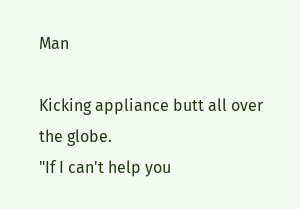Man

Kicking appliance butt all over the globe.
"If I can't help you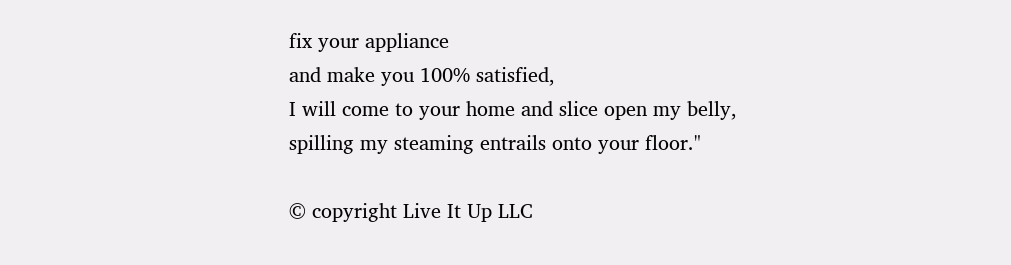fix your appliance
and make you 100% satisfied,
I will come to your home and slice open my belly,
spilling my steaming entrails onto your floor."

© copyright Live It Up LLC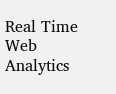Real Time Web Analytics